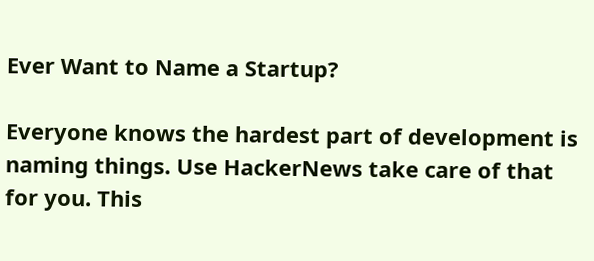Ever Want to Name a Startup?

Everyone knows the hardest part of development is naming things. Use HackerNews take care of that for you. This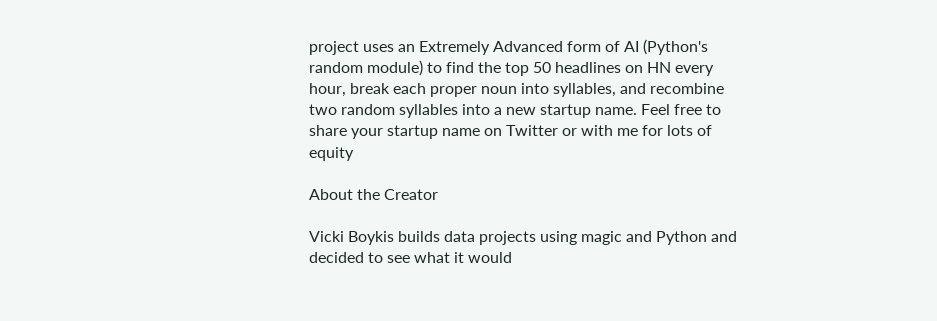project uses an Extremely Advanced form of AI (Python's random module) to find the top 50 headlines on HN every hour, break each proper noun into syllables, and recombine two random syllables into a new startup name. Feel free to share your startup name on Twitter or with me for lots of equity

About the Creator

Vicki Boykis builds data projects using magic and Python and decided to see what it would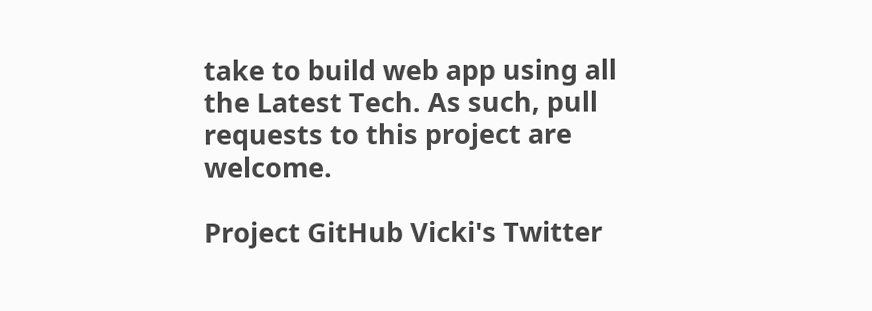take to build web app using all the Latest Tech. As such, pull requests to this project are welcome.

Project GitHub Vicki's Twitter